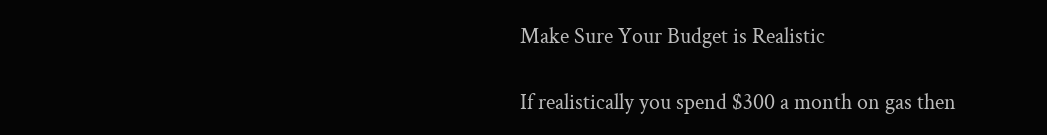Make Sure Your Budget is Realistic

If realistically you spend $300 a month on gas then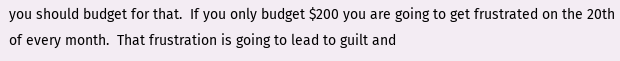you should budget for that.  If you only budget $200 you are going to get frustrated on the 20th of every month.  That frustration is going to lead to guilt and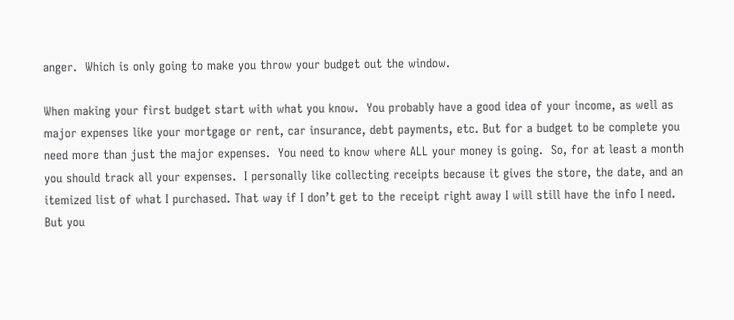anger.  Which is only going to make you throw your budget out the window.

When making your first budget start with what you know.  You probably have a good idea of your income, as well as major expenses like your mortgage or rent, car insurance, debt payments, etc. But for a budget to be complete you need more than just the major expenses.  You need to know where ALL your money is going.  So, for at least a month you should track all your expenses.  I personally like collecting receipts because it gives the store, the date, and an itemized list of what I purchased. That way if I don’t get to the receipt right away I will still have the info I need.  But you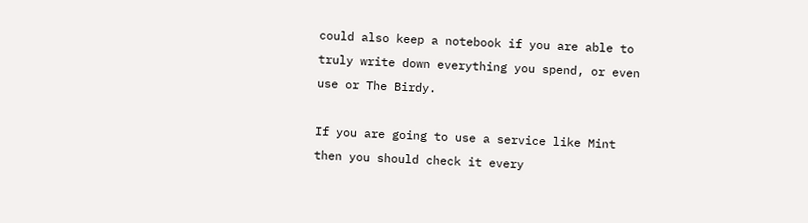could also keep a notebook if you are able to truly write down everything you spend, or even use or The Birdy.

If you are going to use a service like Mint then you should check it every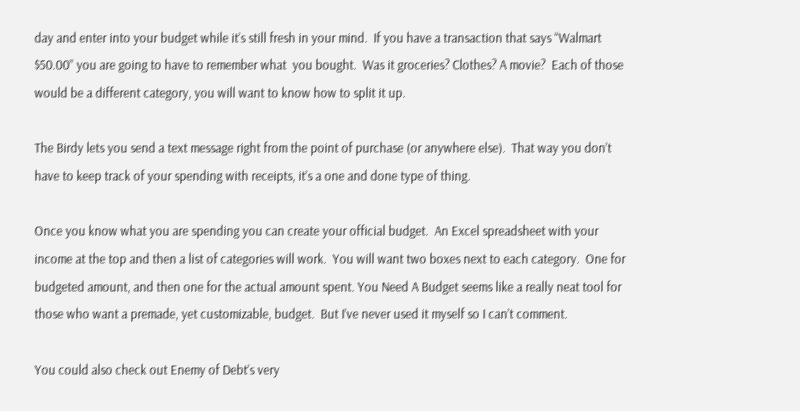day and enter into your budget while it’s still fresh in your mind.  If you have a transaction that says “Walmart $50.00” you are going to have to remember what  you bought.  Was it groceries? Clothes? A movie?  Each of those would be a different category, you will want to know how to split it up.

The Birdy lets you send a text message right from the point of purchase (or anywhere else).  That way you don’t have to keep track of your spending with receipts, it’s a one and done type of thing.

Once you know what you are spending you can create your official budget.  An Excel spreadsheet with your income at the top and then a list of categories will work.  You will want two boxes next to each category.  One for budgeted amount, and then one for the actual amount spent. You Need A Budget seems like a really neat tool for those who want a premade, yet customizable, budget.  But I’ve never used it myself so I can’t comment.

You could also check out Enemy of Debt’s very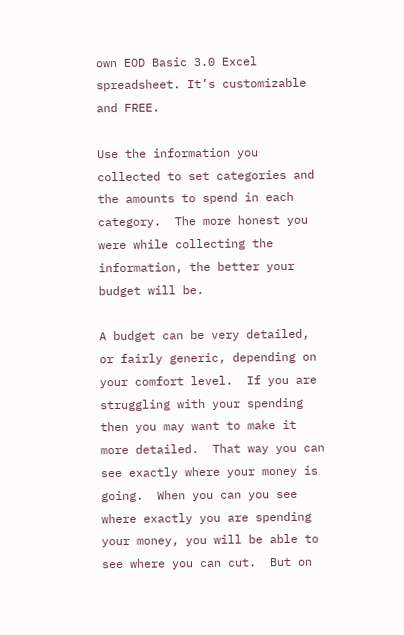own EOD Basic 3.0 Excel spreadsheet. It’s customizable and FREE.

Use the information you collected to set categories and the amounts to spend in each category.  The more honest you were while collecting the information, the better your budget will be.

A budget can be very detailed, or fairly generic, depending on your comfort level.  If you are struggling with your spending then you may want to make it more detailed.  That way you can see exactly where your money is going.  When you can you see where exactly you are spending your money, you will be able to see where you can cut.  But on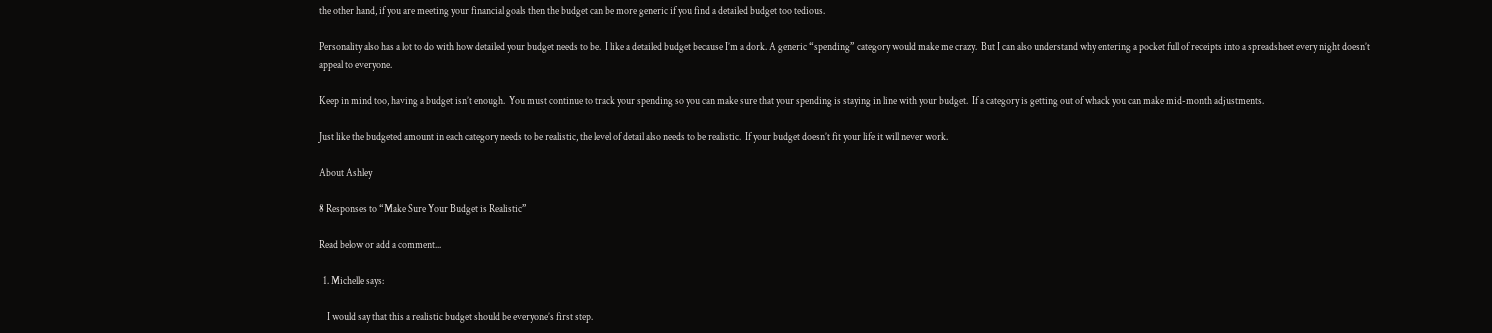the other hand, if you are meeting your financial goals then the budget can be more generic if you find a detailed budget too tedious.

Personality also has a lot to do with how detailed your budget needs to be.  I like a detailed budget because I’m a dork. A generic “spending” category would make me crazy.  But I can also understand why entering a pocket full of receipts into a spreadsheet every night doesn’t appeal to everyone.

Keep in mind too, having a budget isn’t enough.  You must continue to track your spending so you can make sure that your spending is staying in line with your budget.  If a category is getting out of whack you can make mid-month adjustments.

Just like the budgeted amount in each category needs to be realistic, the level of detail also needs to be realistic.  If your budget doesn’t fit your life it will never work.

About Ashley

8 Responses to “Make Sure Your Budget is Realistic”

Read below or add a comment...

  1. Michelle says:

    I would say that this a realistic budget should be everyone’s first step.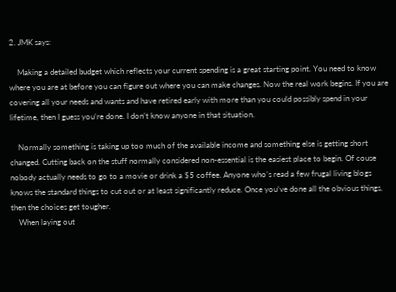2. JMK says:

    Making a detailed budget which reflects your current spending is a great starting point. You need to know where you are at before you can figure out where you can make changes. Now the real work begins. If you are covering all your needs and wants and have retired early with more than you could possibly spend in your lifetime, then I guess you’re done. I don’t know anyone in that situation.

    Normally something is taking up too much of the available income and something else is getting short changed. Cutting back on the stuff normally considered non-essential is the easiest place to begin. Of couse nobody actually needs to go to a movie or drink a $5 coffee. Anyone who’s read a few frugal living blogs knows the standard things to cut out or at least significantly reduce. Once you’ve done all the obvious things, then the choices get tougher.
    When laying out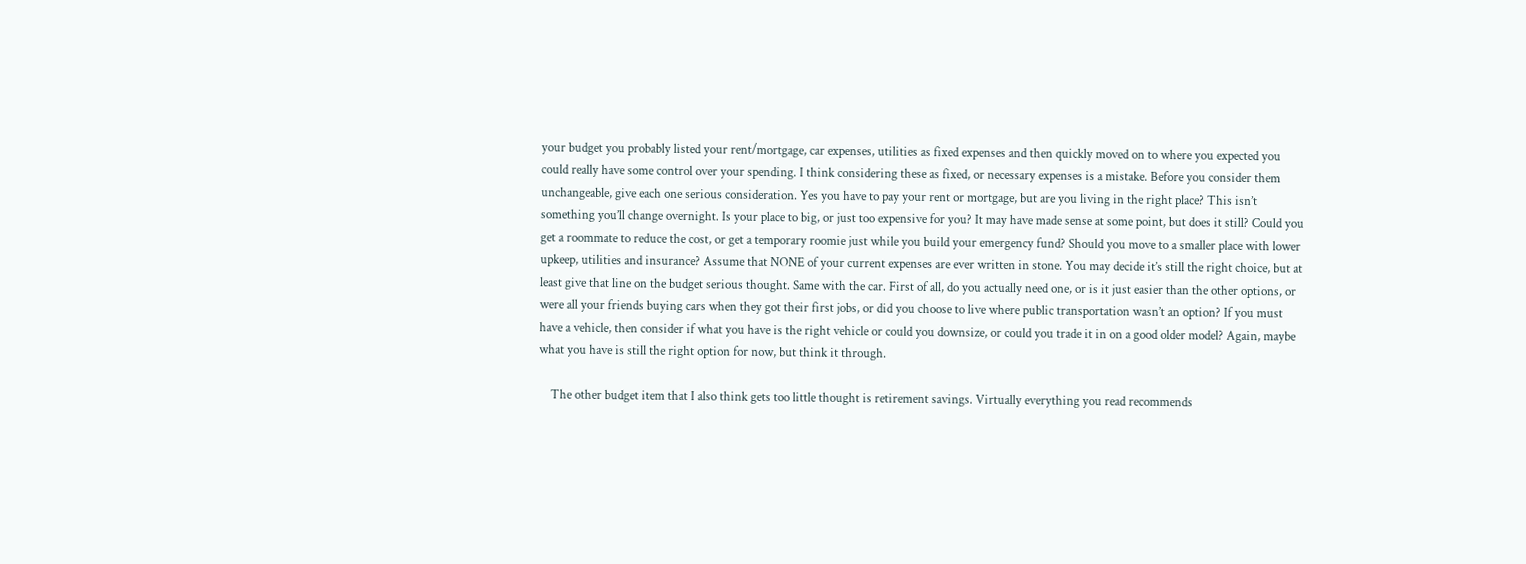your budget you probably listed your rent/mortgage, car expenses, utilities as fixed expenses and then quickly moved on to where you expected you could really have some control over your spending. I think considering these as fixed, or necessary expenses is a mistake. Before you consider them unchangeable, give each one serious consideration. Yes you have to pay your rent or mortgage, but are you living in the right place? This isn’t something you’ll change overnight. Is your place to big, or just too expensive for you? It may have made sense at some point, but does it still? Could you get a roommate to reduce the cost, or get a temporary roomie just while you build your emergency fund? Should you move to a smaller place with lower upkeep, utilities and insurance? Assume that NONE of your current expenses are ever written in stone. You may decide it’s still the right choice, but at least give that line on the budget serious thought. Same with the car. First of all, do you actually need one, or is it just easier than the other options, or were all your friends buying cars when they got their first jobs, or did you choose to live where public transportation wasn’t an option? If you must have a vehicle, then consider if what you have is the right vehicle or could you downsize, or could you trade it in on a good older model? Again, maybe what you have is still the right option for now, but think it through.

    The other budget item that I also think gets too little thought is retirement savings. Virtually everything you read recommends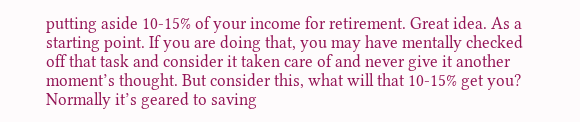putting aside 10-15% of your income for retirement. Great idea. As a starting point. If you are doing that, you may have mentally checked off that task and consider it taken care of and never give it another moment’s thought. But consider this, what will that 10-15% get you? Normally it’s geared to saving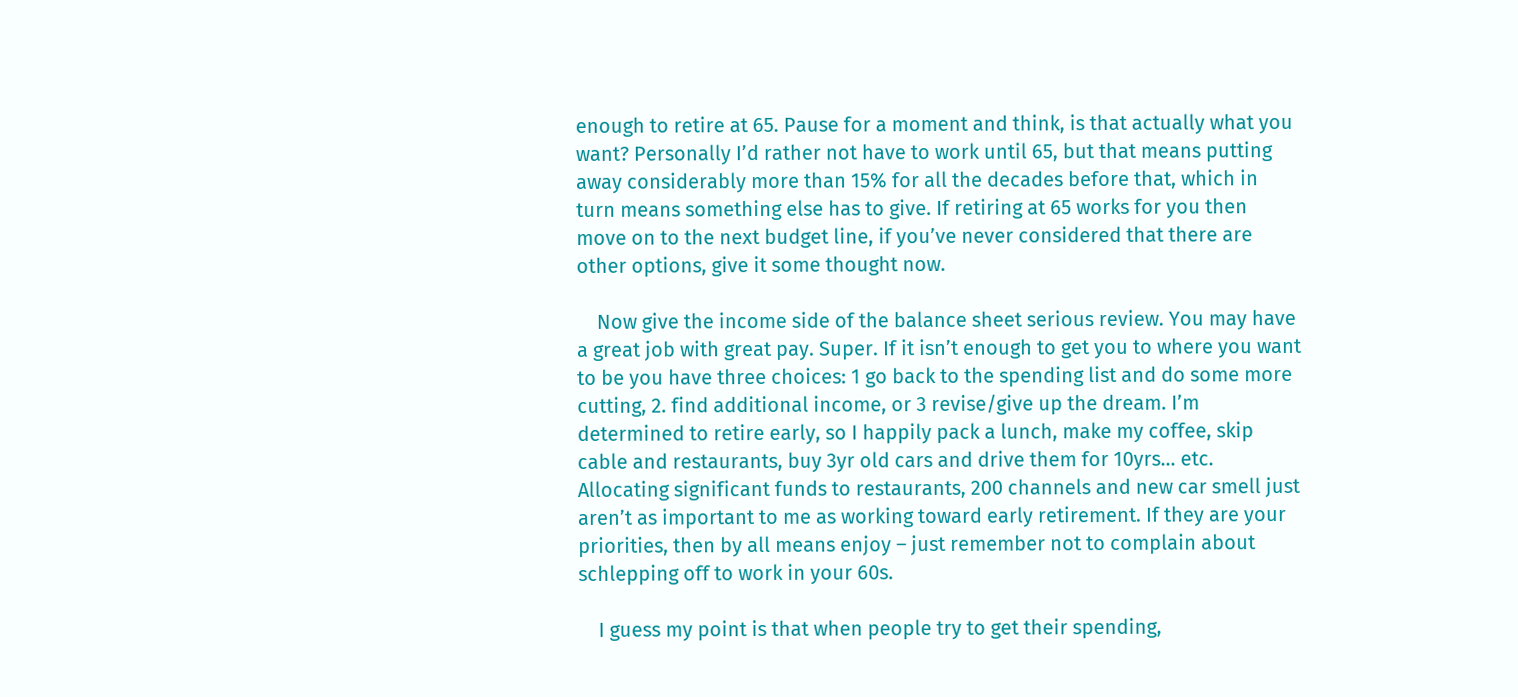enough to retire at 65. Pause for a moment and think, is that actually what you want? Personally I’d rather not have to work until 65, but that means putting away considerably more than 15% for all the decades before that, which in turn means something else has to give. If retiring at 65 works for you then move on to the next budget line, if you’ve never considered that there are other options, give it some thought now.

    Now give the income side of the balance sheet serious review. You may have a great job with great pay. Super. If it isn’t enough to get you to where you want to be you have three choices: 1 go back to the spending list and do some more cutting, 2. find additional income, or 3 revise/give up the dream. I’m determined to retire early, so I happily pack a lunch, make my coffee, skip cable and restaurants, buy 3yr old cars and drive them for 10yrs… etc. Allocating significant funds to restaurants, 200 channels and new car smell just aren’t as important to me as working toward early retirement. If they are your priorities, then by all means enjoy – just remember not to complain about schlepping off to work in your 60s.

    I guess my point is that when people try to get their spending,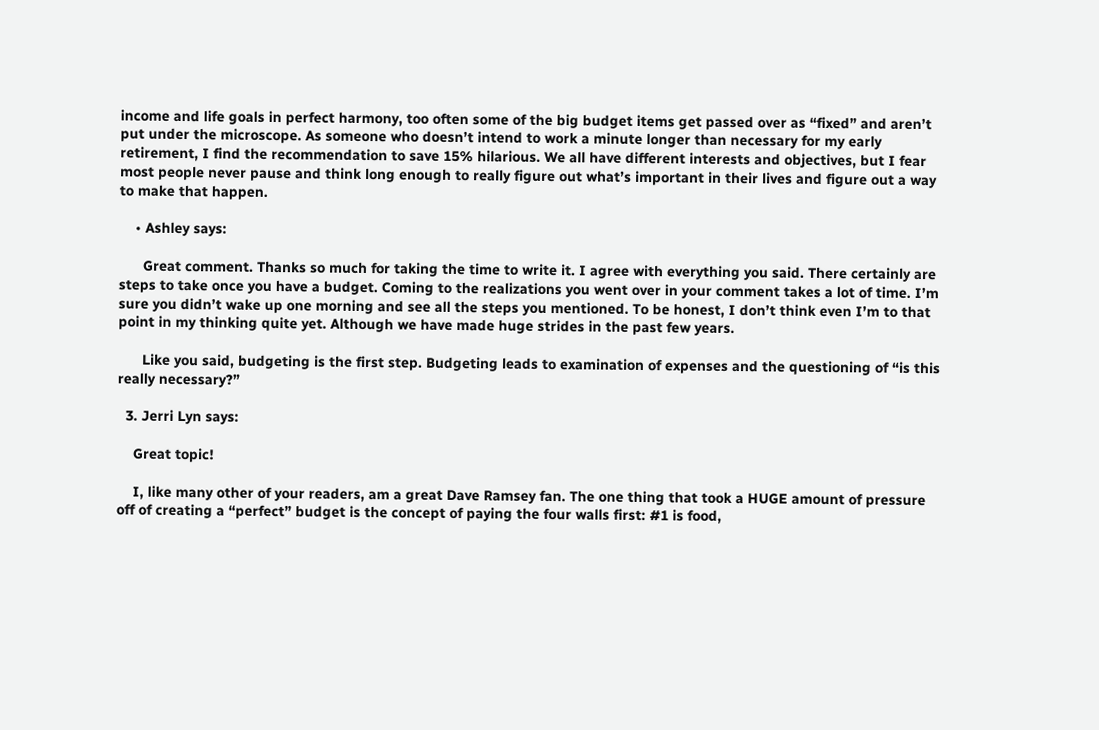income and life goals in perfect harmony, too often some of the big budget items get passed over as “fixed” and aren’t put under the microscope. As someone who doesn’t intend to work a minute longer than necessary for my early retirement, I find the recommendation to save 15% hilarious. We all have different interests and objectives, but I fear most people never pause and think long enough to really figure out what’s important in their lives and figure out a way to make that happen.

    • Ashley says:

      Great comment. Thanks so much for taking the time to write it. I agree with everything you said. There certainly are steps to take once you have a budget. Coming to the realizations you went over in your comment takes a lot of time. I’m sure you didn’t wake up one morning and see all the steps you mentioned. To be honest, I don’t think even I’m to that point in my thinking quite yet. Although we have made huge strides in the past few years.

      Like you said, budgeting is the first step. Budgeting leads to examination of expenses and the questioning of “is this really necessary?”

  3. Jerri Lyn says:

    Great topic!

    I, like many other of your readers, am a great Dave Ramsey fan. The one thing that took a HUGE amount of pressure off of creating a “perfect” budget is the concept of paying the four walls first: #1 is food,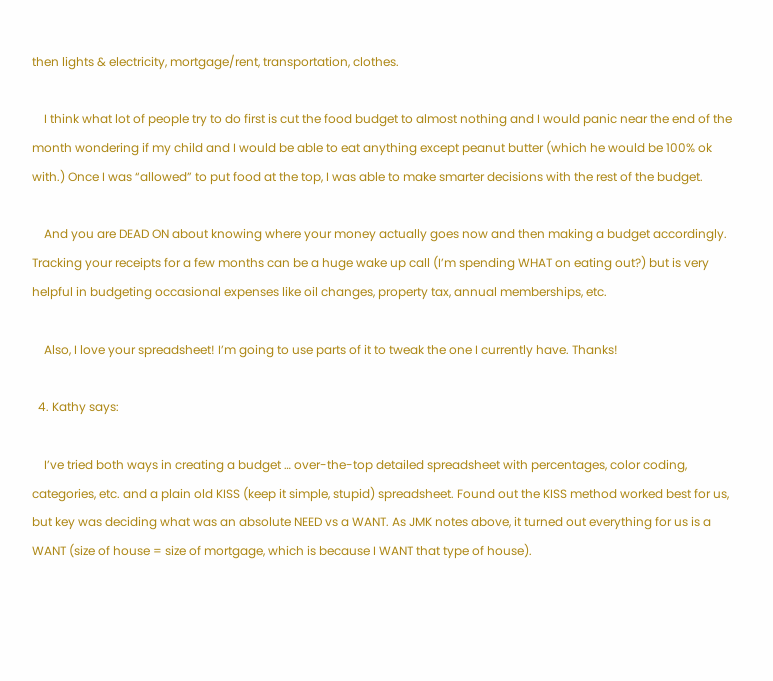then lights & electricity, mortgage/rent, transportation, clothes.

    I think what lot of people try to do first is cut the food budget to almost nothing and I would panic near the end of the month wondering if my child and I would be able to eat anything except peanut butter (which he would be 100% ok with.) Once I was “allowed” to put food at the top, I was able to make smarter decisions with the rest of the budget.

    And you are DEAD ON about knowing where your money actually goes now and then making a budget accordingly. Tracking your receipts for a few months can be a huge wake up call (I’m spending WHAT on eating out?) but is very helpful in budgeting occasional expenses like oil changes, property tax, annual memberships, etc.

    Also, I love your spreadsheet! I’m going to use parts of it to tweak the one I currently have. Thanks!

  4. Kathy says:

    I’ve tried both ways in creating a budget … over-the-top detailed spreadsheet with percentages, color coding, categories, etc. and a plain old KISS (keep it simple, stupid) spreadsheet. Found out the KISS method worked best for us, but key was deciding what was an absolute NEED vs a WANT. As JMK notes above, it turned out everything for us is a WANT (size of house = size of mortgage, which is because I WANT that type of house).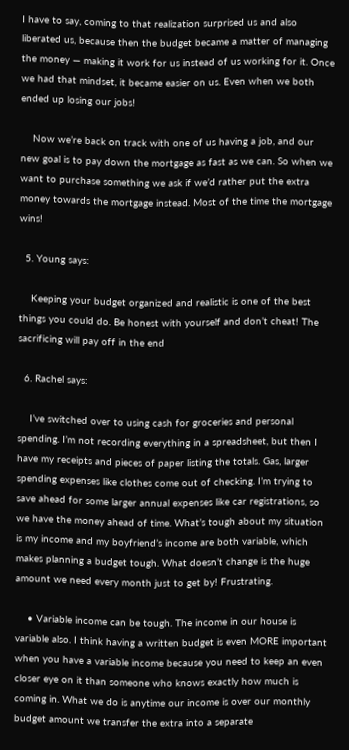I have to say, coming to that realization surprised us and also liberated us, because then the budget became a matter of managing the money — making it work for us instead of us working for it. Once we had that mindset, it became easier on us. Even when we both ended up losing our jobs!

    Now we’re back on track with one of us having a job, and our new goal is to pay down the mortgage as fast as we can. So when we want to purchase something we ask if we’d rather put the extra money towards the mortgage instead. Most of the time the mortgage wins!

  5. Young says:

    Keeping your budget organized and realistic is one of the best things you could do. Be honest with yourself and don’t cheat! The sacrificing will pay off in the end

  6. Rachel says:

    I’ve switched over to using cash for groceries and personal spending. I’m not recording everything in a spreadsheet, but then I have my receipts and pieces of paper listing the totals. Gas, larger spending expenses like clothes come out of checking. I’m trying to save ahead for some larger annual expenses like car registrations, so we have the money ahead of time. What’s tough about my situation is my income and my boyfriend’s income are both variable, which makes planning a budget tough. What doesn’t change is the huge amount we need every month just to get by! Frustrating.

    • Variable income can be tough. The income in our house is variable also. I think having a written budget is even MORE important when you have a variable income because you need to keep an even closer eye on it than someone who knows exactly how much is coming in. What we do is anytime our income is over our monthly budget amount we transfer the extra into a separate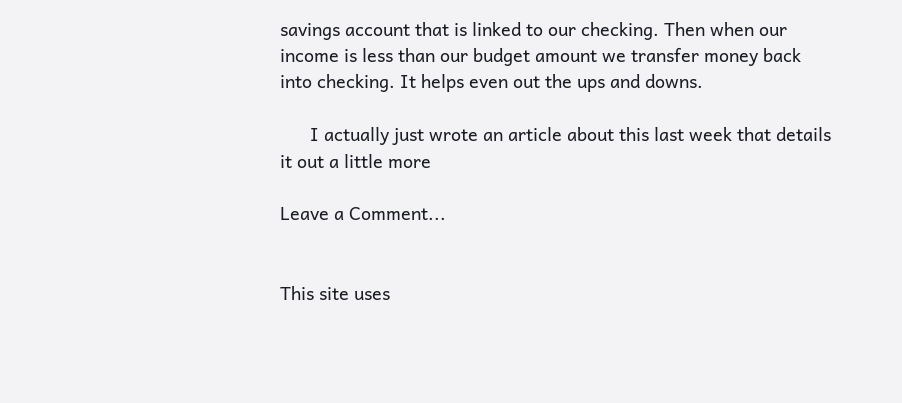savings account that is linked to our checking. Then when our income is less than our budget amount we transfer money back into checking. It helps even out the ups and downs.

      I actually just wrote an article about this last week that details it out a little more

Leave a Comment...


This site uses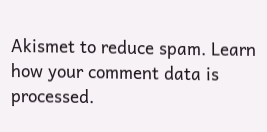Akismet to reduce spam. Learn how your comment data is processed.